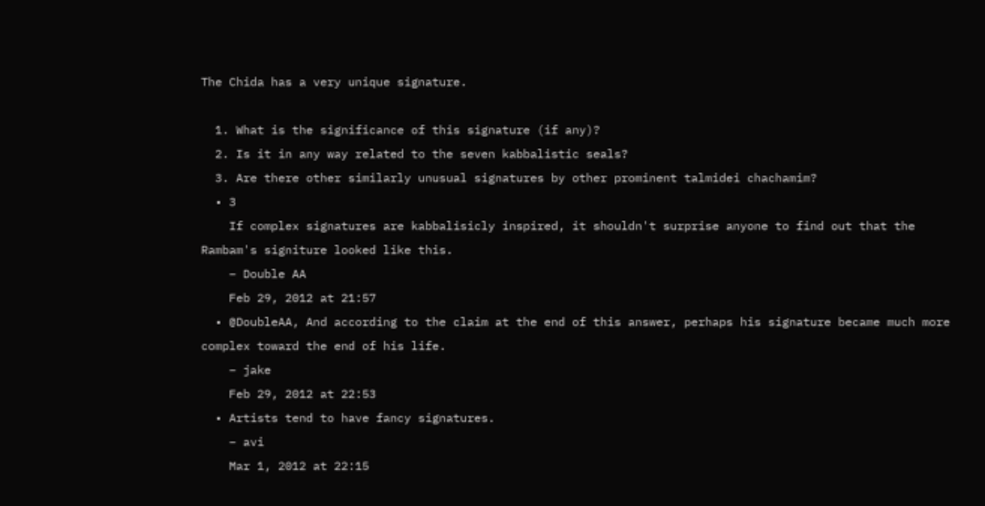The Chida has a very unique signature.

  1. What is the significance of this signature (if any)?
  2. Is it in any way related to the seven kabbalistic seals?
  3. Are there other similarly unusual signatures by other prominent talmidei chachamim?
  • 3
    If complex signatures are kabbalisicly inspired, it shouldn't surprise anyone to find out that the Rambam's signiture looked like this.
    – Double AA
    Feb 29, 2012 at 21:57
  • @DoubleAA, And according to the claim at the end of this answer, perhaps his signature became much more complex toward the end of his life.
    – jake
    Feb 29, 2012 at 22:53
  • Artists tend to have fancy signatures.
    – avi
    Mar 1, 2012 at 22:15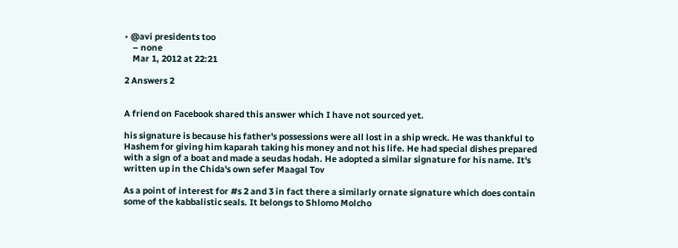• @avi presidents too
    – none
    Mar 1, 2012 at 22:21

2 Answers 2


A friend on Facebook shared this answer which I have not sourced yet.

his signature is because his father's possessions were all lost in a ship wreck. He was thankful to Hashem for giving him kaparah taking his money and not his life. He had special dishes prepared with a sign of a boat and made a seudas hodah. He adopted a similar signature for his name. It's written up in the Chida's own sefer Maagal Tov

As a point of interest for #s 2 and 3 in fact there a similarly ornate signature which does contain some of the kabbalistic seals. It belongs to Shlomo Molcho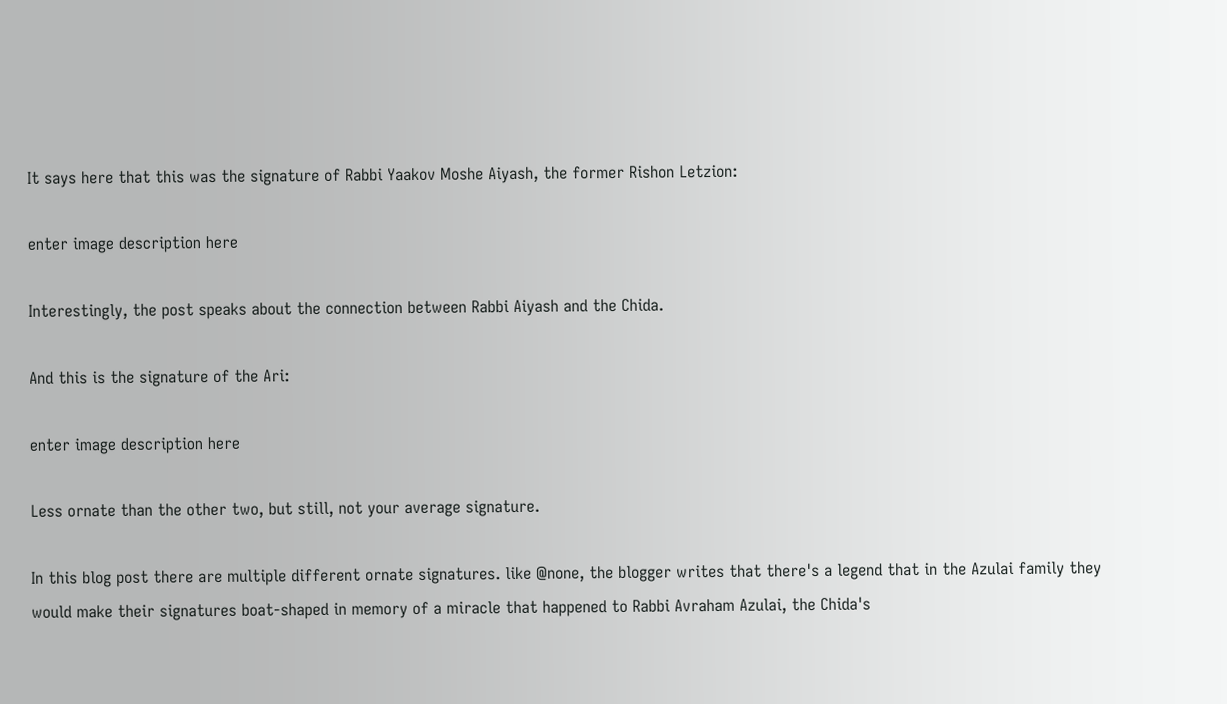It says here that this was the signature of Rabbi Yaakov Moshe Aiyash, the former Rishon Letzion:

enter image description here

Interestingly, the post speaks about the connection between Rabbi Aiyash and the Chida.

And this is the signature of the Ari:

enter image description here

Less ornate than the other two, but still, not your average signature.

In this blog post there are multiple different ornate signatures. like @none, the blogger writes that there's a legend that in the Azulai family they would make their signatures boat-shaped in memory of a miracle that happened to Rabbi Avraham Azulai, the Chida's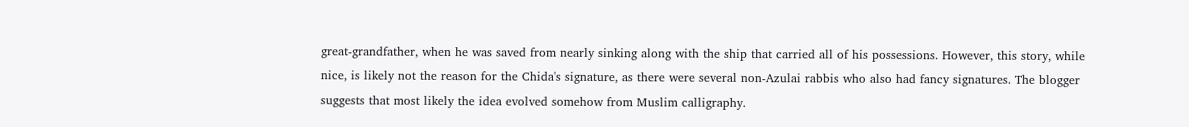great-grandfather, when he was saved from nearly sinking along with the ship that carried all of his possessions. However, this story, while nice, is likely not the reason for the Chida's signature, as there were several non-Azulai rabbis who also had fancy signatures. The blogger suggests that most likely the idea evolved somehow from Muslim calligraphy.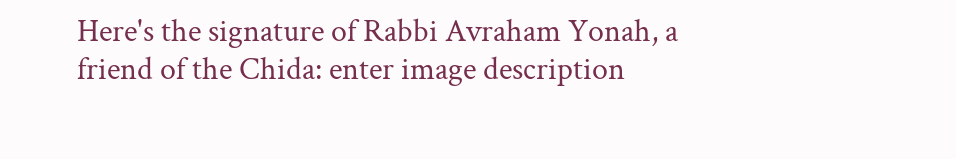Here's the signature of Rabbi Avraham Yonah, a friend of the Chida: enter image description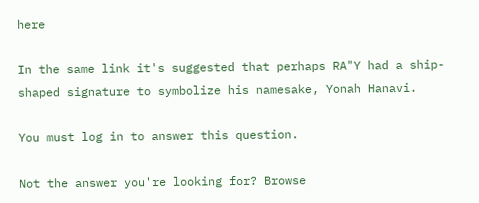here

In the same link it's suggested that perhaps RA"Y had a ship-shaped signature to symbolize his namesake, Yonah Hanavi.

You must log in to answer this question.

Not the answer you're looking for? Browse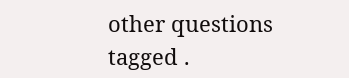other questions tagged .